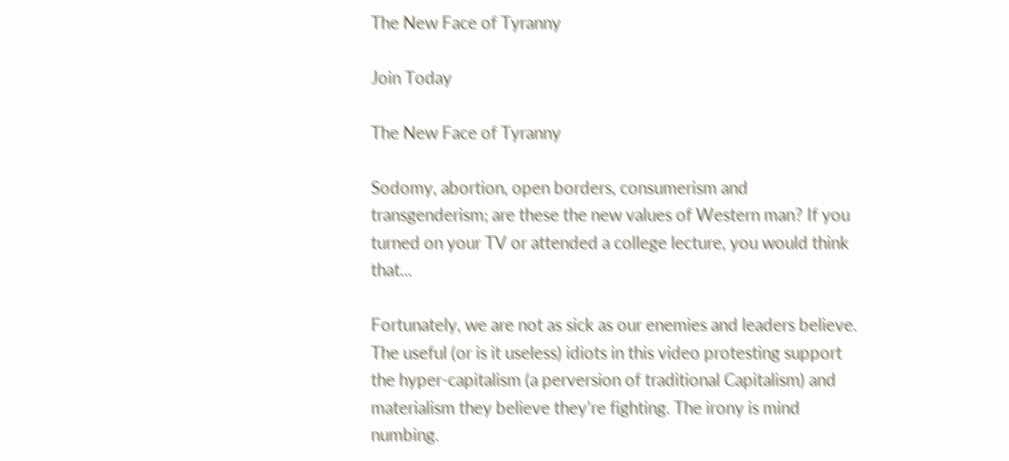The New Face of Tyranny

Join Today

The New Face of Tyranny

Sodomy, abortion, open borders, consumerism and transgenderism; are these the new values of Western man? If you turned on your TV or attended a college lecture, you would think that...

Fortunately, we are not as sick as our enemies and leaders believe. The useful (or is it useless) idiots in this video protesting support the hyper-capitalism (a perversion of traditional Capitalism) and materialism they believe they’re fighting. The irony is mind numbing.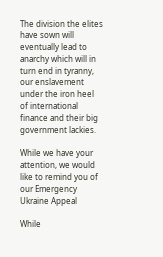The division the elites have sown will eventually lead to anarchy which will in turn end in tyranny, our enslavement under the iron heel of international finance and their big government lackies.

While we have your attention, we would like to remind you of our Emergency Ukraine Appeal

While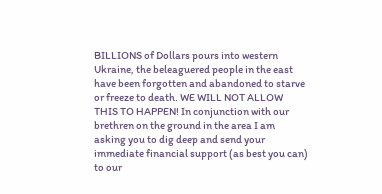BILLIONS of Dollars pours into western Ukraine, the beleaguered people in the east have been forgotten and abandoned to starve or freeze to death. WE WILL NOT ALLOW THIS TO HAPPEN! In conjunction with our brethren on the ground in the area I am asking you to dig deep and send your immediate financial support (as best you can) to our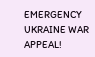EMERGENCY UKRAINE WAR APPEAL!